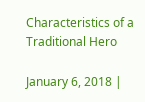Characteristics of a Traditional Hero

January 6, 2018 |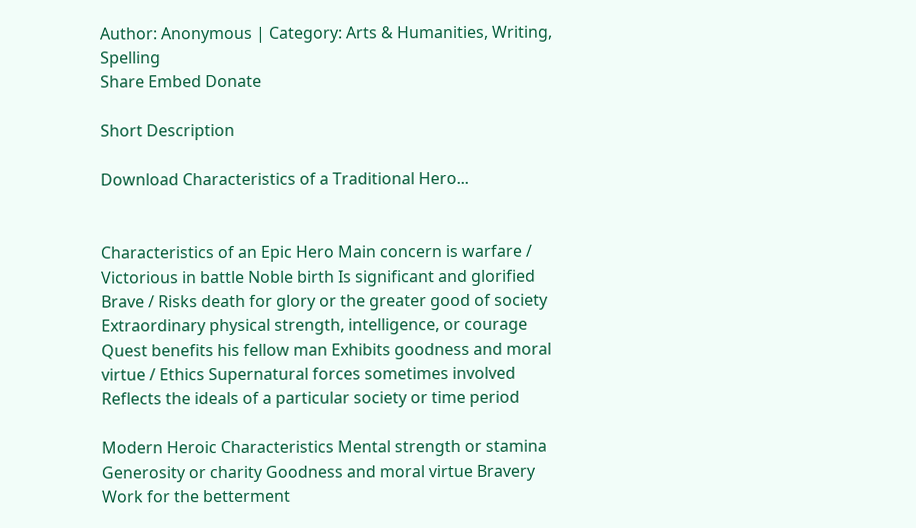Author: Anonymous | Category: Arts & Humanities, Writing, Spelling
Share Embed Donate

Short Description

Download Characteristics of a Traditional Hero...


Characteristics of an Epic Hero Main concern is warfare / Victorious in battle Noble birth Is significant and glorified Brave / Risks death for glory or the greater good of society Extraordinary physical strength, intelligence, or courage Quest benefits his fellow man Exhibits goodness and moral virtue / Ethics Supernatural forces sometimes involved Reflects the ideals of a particular society or time period

Modern Heroic Characteristics Mental strength or stamina Generosity or charity Goodness and moral virtue Bravery Work for the betterment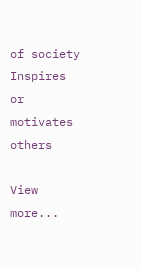of society Inspires or motivates others

View more...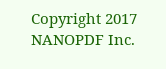Copyright 2017 NANOPDF Inc.